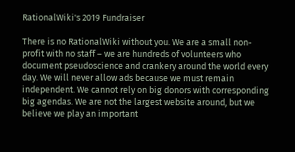RationalWiki's 2019 Fundraiser

There is no RationalWiki without you. We are a small non-profit with no staff – we are hundreds of volunteers who document pseudoscience and crankery around the world every day. We will never allow ads because we must remain independent. We cannot rely on big donors with corresponding big agendas. We are not the largest website around, but we believe we play an important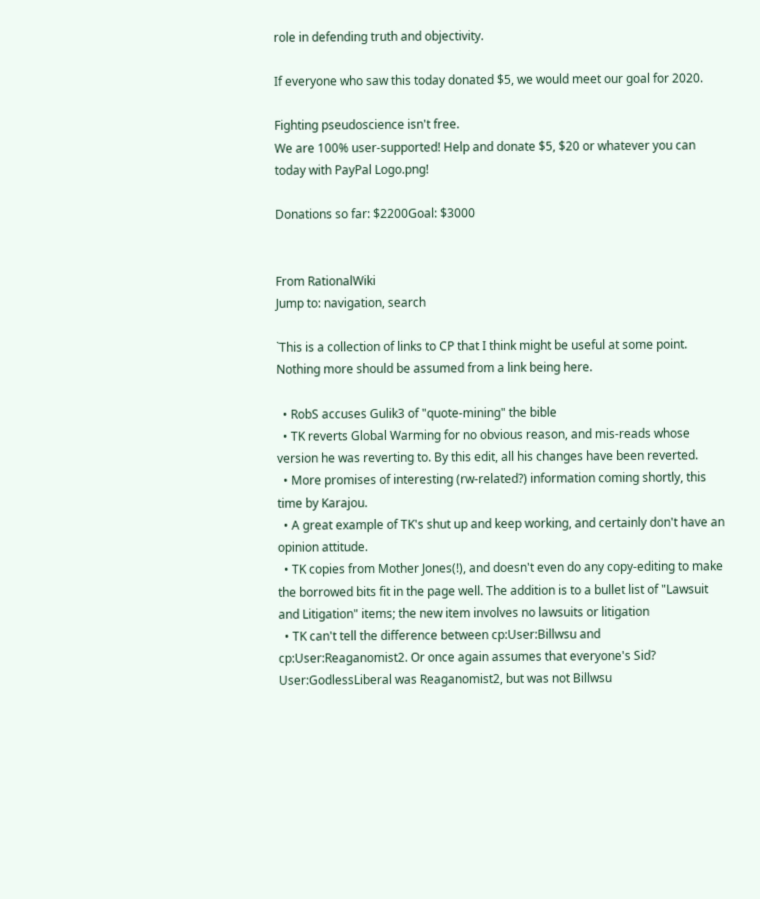role in defending truth and objectivity.

If everyone who saw this today donated $5, we would meet our goal for 2020.

Fighting pseudoscience isn't free.
We are 100% user-supported! Help and donate $5, $20 or whatever you can today with PayPal Logo.png!

Donations so far: $2200Goal: $3000


From RationalWiki
Jump to: navigation, search

`This is a collection of links to CP that I think might be useful at some point. Nothing more should be assumed from a link being here.

  • RobS accuses Gulik3 of "quote-mining" the bible
  • TK reverts Global Warming for no obvious reason, and mis-reads whose version he was reverting to. By this edit, all his changes have been reverted.
  • More promises of interesting (rw-related?) information coming shortly, this time by Karajou.
  • A great example of TK's shut up and keep working, and certainly don't have an opinion attitude.
  • TK copies from Mother Jones(!), and doesn't even do any copy-editing to make the borrowed bits fit in the page well. The addition is to a bullet list of "Lawsuit and Litigation" items; the new item involves no lawsuits or litigation
  • TK can't tell the difference between cp:User:Billwsu and cp:User:Reaganomist2. Or once again assumes that everyone's Sid? User:GodlessLiberal was Reaganomist2, but was not Billwsu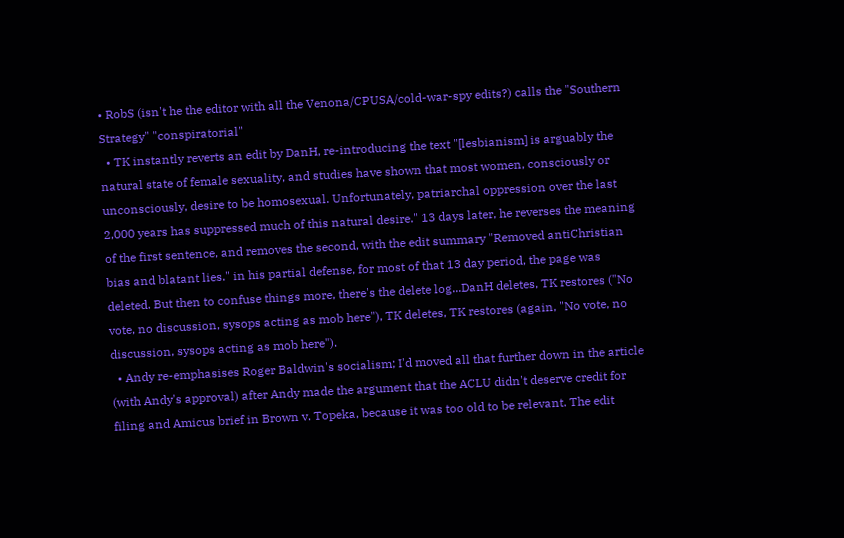• RobS (isn't he the editor with all the Venona/CPUSA/cold-war-spy edits?) calls the "Southern Strategy" "conspiratorial"
  • TK instantly reverts an edit by DanH, re-introducing the text "[lesbianism] is arguably the natural state of female sexuality, and studies have shown that most women, consciously or unconsciously, desire to be homosexual. Unfortunately, patriarchal oppression over the last 2,000 years has suppressed much of this natural desire." 13 days later, he reverses the meaning of the first sentence, and removes the second, with the edit summary "Removed antiChristian bias and blatant lies." in his partial defense, for most of that 13 day period, the page was deleted. But then to confuse things more, there's the delete log...DanH deletes, TK restores ("No vote, no discussion, sysops acting as mob here"), TK deletes, TK restores (again, "No vote, no discussion, sysops acting as mob here").
  • Andy re-emphasises Roger Baldwin's socialism; I'd moved all that further down in the article (with Andy's approval) after Andy made the argument that the ACLU didn't deserve credit for filing and Amicus brief in Brown v. Topeka, because it was too old to be relevant. The edit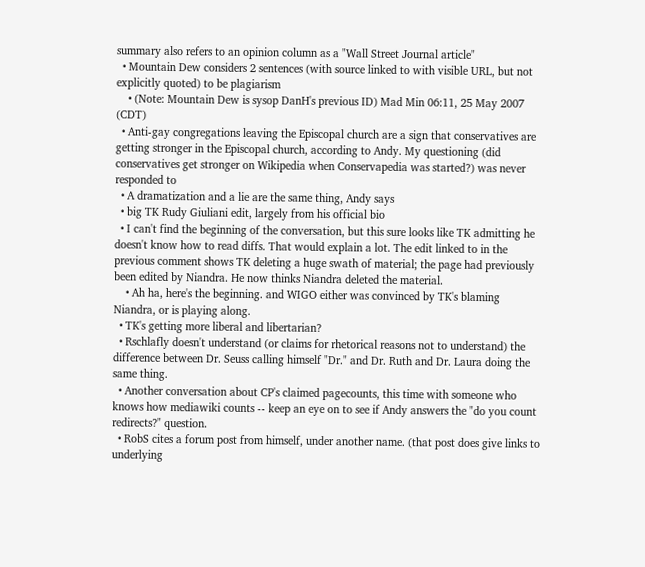summary also refers to an opinion column as a "Wall Street Journal article"
  • Mountain Dew considers 2 sentences (with source linked to with visible URL, but not explicitly quoted) to be plagiarism
    • (Note: Mountain Dew is sysop DanH's previous ID) Mad Min 06:11, 25 May 2007 (CDT)
  • Anti-gay congregations leaving the Episcopal church are a sign that conservatives are getting stronger in the Episcopal church, according to Andy. My questioning (did conservatives get stronger on Wikipedia when Conservapedia was started?) was never responded to
  • A dramatization and a lie are the same thing, Andy says
  • big TK Rudy Giuliani edit, largely from his official bio
  • I can't find the beginning of the conversation, but this sure looks like TK admitting he doesn't know how to read diffs. That would explain a lot. The edit linked to in the previous comment shows TK deleting a huge swath of material; the page had previously been edited by Niandra. He now thinks Niandra deleted the material.
    • Ah ha, here's the beginning. and WIGO either was convinced by TK's blaming Niandra, or is playing along.
  • TK's getting more liberal and libertarian?
  • Rschlafly doesn't understand (or claims for rhetorical reasons not to understand) the difference between Dr. Seuss calling himself "Dr." and Dr. Ruth and Dr. Laura doing the same thing.
  • Another conversation about CP's claimed pagecounts, this time with someone who knows how mediawiki counts -- keep an eye on to see if Andy answers the "do you count redirects?" question.
  • RobS cites a forum post from himself, under another name. (that post does give links to underlying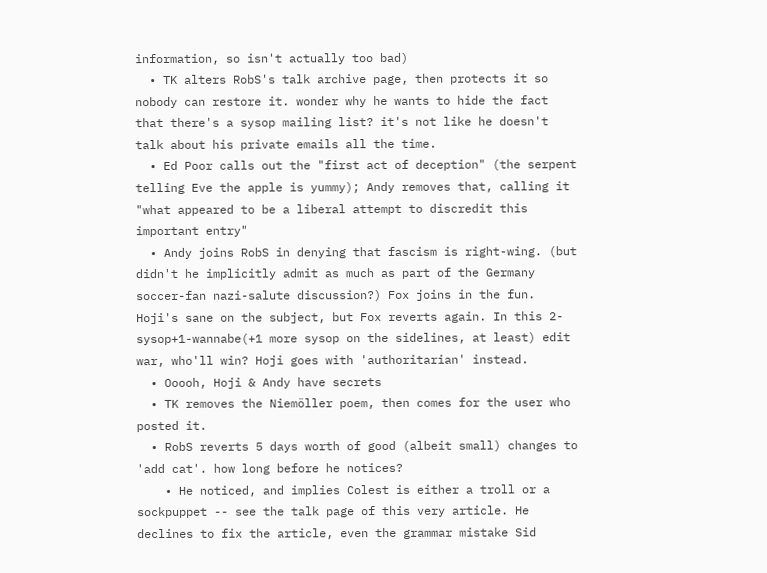information, so isn't actually too bad)
  • TK alters RobS's talk archive page, then protects it so nobody can restore it. wonder why he wants to hide the fact that there's a sysop mailing list? it's not like he doesn't talk about his private emails all the time.
  • Ed Poor calls out the "first act of deception" (the serpent telling Eve the apple is yummy); Andy removes that, calling it "what appeared to be a liberal attempt to discredit this important entry"
  • Andy joins RobS in denying that fascism is right-wing. (but didn't he implicitly admit as much as part of the Germany soccer-fan nazi-salute discussion?) Fox joins in the fun. Hoji's sane on the subject, but Fox reverts again. In this 2-sysop+1-wannabe(+1 more sysop on the sidelines, at least) edit war, who'll win? Hoji goes with 'authoritarian' instead.
  • Ooooh, Hoji & Andy have secrets
  • TK removes the Niemöller poem, then comes for the user who posted it.
  • RobS reverts 5 days worth of good (albeit small) changes to 'add cat'. how long before he notices?
    • He noticed, and implies Colest is either a troll or a sockpuppet -- see the talk page of this very article. He declines to fix the article, even the grammar mistake Sid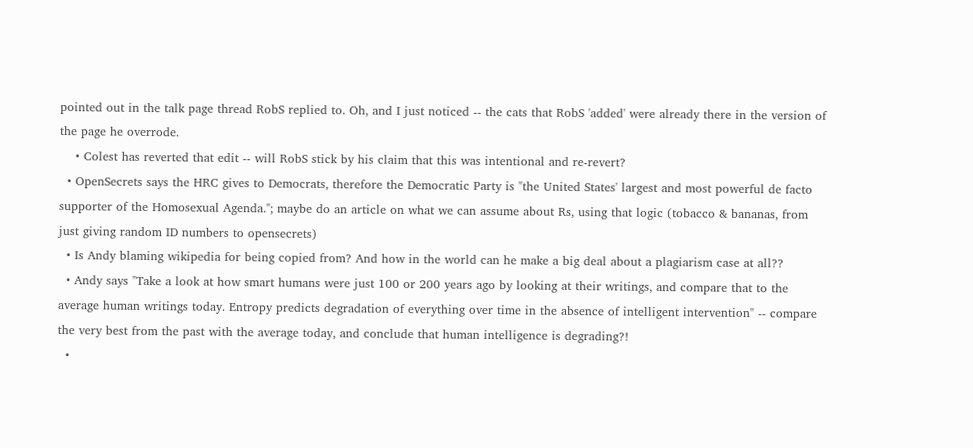pointed out in the talk page thread RobS replied to. Oh, and I just noticed -- the cats that RobS 'added' were already there in the version of the page he overrode.
    • Colest has reverted that edit -- will RobS stick by his claim that this was intentional and re-revert?
  • OpenSecrets says the HRC gives to Democrats, therefore the Democratic Party is "the United States' largest and most powerful de facto supporter of the Homosexual Agenda."; maybe do an article on what we can assume about Rs, using that logic (tobacco & bananas, from just giving random ID numbers to opensecrets)
  • Is Andy blaming wikipedia for being copied from? And how in the world can he make a big deal about a plagiarism case at all??
  • Andy says "Take a look at how smart humans were just 100 or 200 years ago by looking at their writings, and compare that to the average human writings today. Entropy predicts degradation of everything over time in the absence of intelligent intervention" -- compare the very best from the past with the average today, and conclude that human intelligence is degrading?!
  •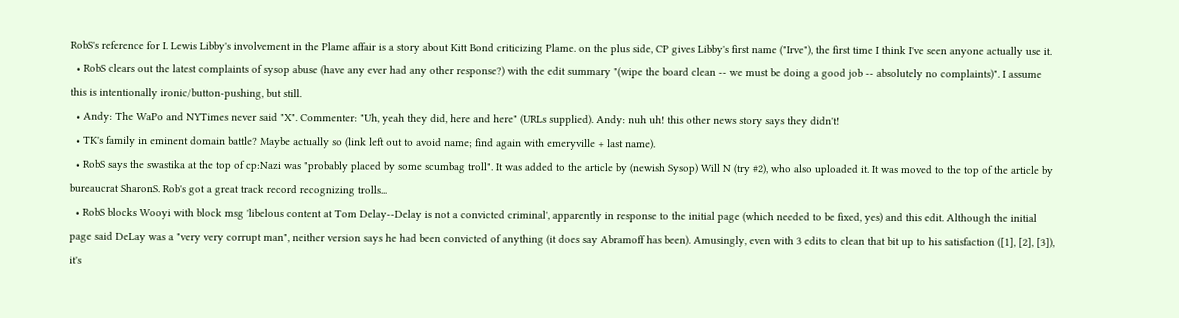RobS's reference for I. Lewis Libby's involvement in the Plame affair is a story about Kitt Bond criticizing Plame. on the plus side, CP gives Libby's first name ("Irve"), the first time I think I've seen anyone actually use it.
  • RobS clears out the latest complaints of sysop abuse (have any ever had any other response?) with the edit summary "(wipe the board clean -- we must be doing a good job -- absolutely no complaints)". I assume this is intentionally ironic/button-pushing, but still.
  • Andy: The WaPo and NYTimes never said "X". Commenter: "Uh, yeah they did, here and here" (URLs supplied). Andy: nuh uh! this other news story says they didn't!
  • TK's family in eminent domain battle? Maybe actually so (link left out to avoid name; find again with emeryville + last name).
  • RobS says the swastika at the top of cp:Nazi was "probably placed by some scumbag troll". It was added to the article by (newish Sysop) Will N (try #2), who also uploaded it. It was moved to the top of the article by bureaucrat SharonS. Rob's got a great track record recognizing trolls...
  • RobS blocks Wooyi with block msg 'libelous content at Tom Delay--Delay is not a convicted criminal', apparently in response to the initial page (which needed to be fixed, yes) and this edit. Although the initial page said DeLay was a "very very corrupt man", neither version says he had been convicted of anything (it does say Abramoff has been). Amusingly, even with 3 edits to clean that bit up to his satisfaction ([1], [2], [3]), it's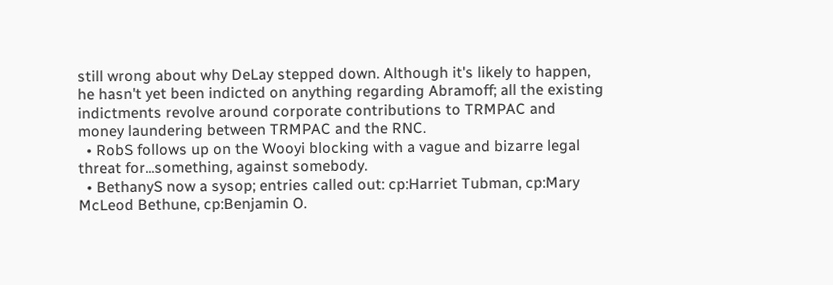still wrong about why DeLay stepped down. Although it's likely to happen, he hasn't yet been indicted on anything regarding Abramoff; all the existing indictments revolve around corporate contributions to TRMPAC and money laundering between TRMPAC and the RNC.
  • RobS follows up on the Wooyi blocking with a vague and bizarre legal threat for...something, against somebody.
  • BethanyS now a sysop; entries called out: cp:Harriet Tubman, cp:Mary McLeod Bethune, cp:Benjamin O.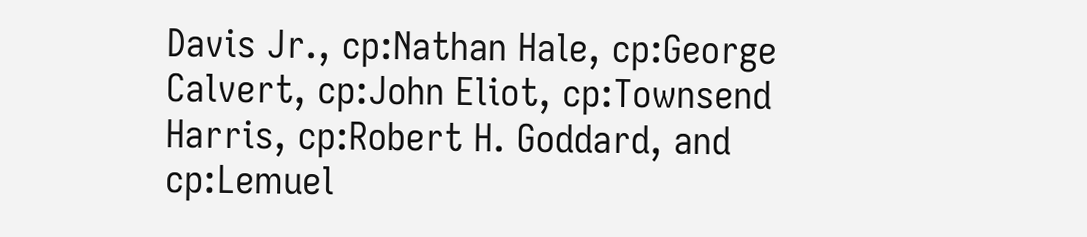Davis Jr., cp:Nathan Hale, cp:George Calvert, cp:John Eliot, cp:Townsend Harris, cp:Robert H. Goddard, and cp:Lemuel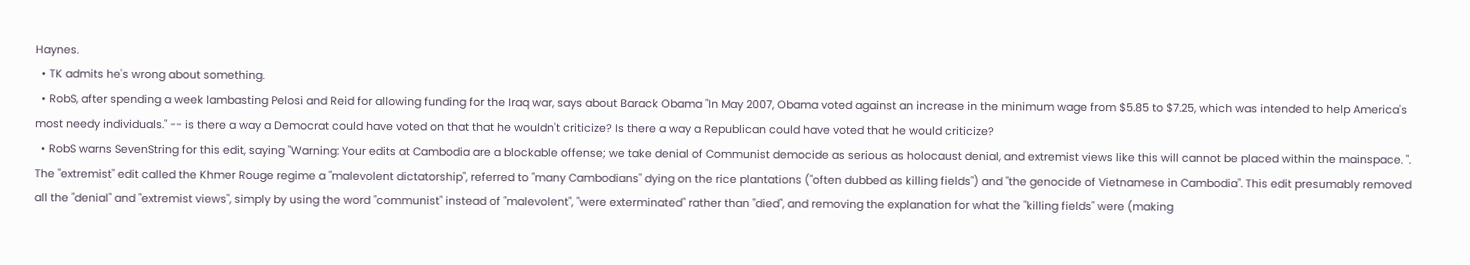Haynes.
  • TK admits he's wrong about something.
  • RobS, after spending a week lambasting Pelosi and Reid for allowing funding for the Iraq war, says about Barack Obama "In May 2007, Obama voted against an increase in the minimum wage from $5.85 to $7.25, which was intended to help America's most needy individuals." -- is there a way a Democrat could have voted on that that he wouldn't criticize? Is there a way a Republican could have voted that he would criticize?
  • RobS warns SevenString for this edit, saying "Warning: Your edits at Cambodia are a blockable offense; we take denial of Communist democide as serious as holocaust denial, and extremist views like this will cannot be placed within the mainspace. ". The "extremist" edit called the Khmer Rouge regime a "malevolent dictatorship", referred to "many Cambodians" dying on the rice plantations ("often dubbed as killing fields") and "the genocide of Vietnamese in Cambodia". This edit presumably removed all the "denial" and "extremist views", simply by using the word "communist" instead of "malevolent", "were exterminated" rather than "died", and removing the explanation for what the "killing fields" were (making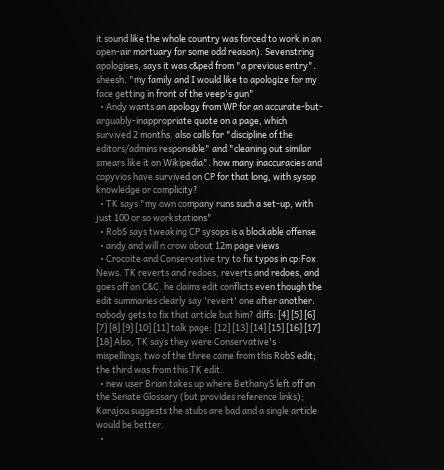it sound like the whole country was forced to work in an open-air mortuary for some odd reason). Sevenstring apologises, says it was c&ped from "a previous entry". sheesh. "my family and I would like to apologize for my face getting in front of the veep's gun"
  • Andy wants an apology from WP for an accurate-but-arguably-inappropriate quote on a page, which survived 2 months. also calls for "discipline of the editors/admins responsible" and "cleaning out similar smears like it on Wikipedia". how many inaccuracies and copyvios have survived on CP for that long, with sysop knowledge or complicity?
  • TK says "my own company runs such a set-up, with just 100 or so workstations"
  • RobS says tweaking CP sysops is a blockable offense
  • andy and will n crow about 12m page views
  • Crocoite and Conservative try to fix typos in cp:Fox News. TK reverts and redoes, reverts and redoes, and goes off on C&C. he claims edit conflicts even though the edit summaries clearly say 'revert' one after another. nobody gets to fix that article but him? diffs: [4] [5] [6] [7] [8] [9] [10] [11] talk page: [12] [13] [14] [15] [16] [17] [18] Also, TK says they were Conservative's mispellings; two of the three came from this RobS edit; the third was from this TK edit.
  • new user Brian takes up where BethanyS left off on the Senate Glossary (but provides reference links); Karajou suggests the stubs are bad and a single article would be better.
  •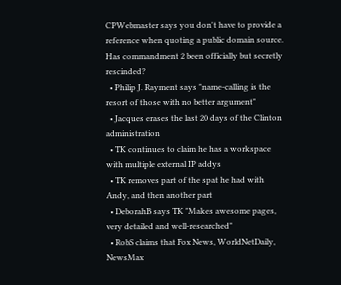CPWebmaster says you don't have to provide a reference when quoting a public domain source. Has commandment 2 been officially but secretly rescinded?
  • Philip J. Rayment says "name-calling is the resort of those with no better argument"
  • Jacques erases the last 20 days of the Clinton administration
  • TK continues to claim he has a workspace with multiple external IP addys
  • TK removes part of the spat he had with Andy, and then another part
  • DeborahB says TK "Makes awesome pages, very detailed and well-researched"
  • RobS claims that Fox News, WorldNetDaily, NewsMax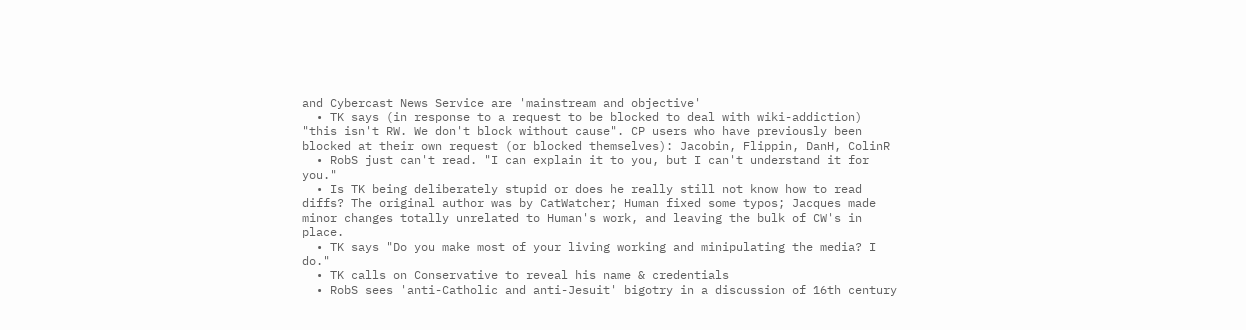and Cybercast News Service are 'mainstream and objective'
  • TK says (in response to a request to be blocked to deal with wiki-addiction) "this isn't RW. We don't block without cause". CP users who have previously been blocked at their own request (or blocked themselves): Jacobin, Flippin, DanH, ColinR
  • RobS just can't read. "I can explain it to you, but I can't understand it for you."
  • Is TK being deliberately stupid or does he really still not know how to read diffs? The original author was by CatWatcher; Human fixed some typos; Jacques made minor changes totally unrelated to Human's work, and leaving the bulk of CW's in place.
  • TK says "Do you make most of your living working and minipulating the media? I do."
  • TK calls on Conservative to reveal his name & credentials
  • RobS sees 'anti-Catholic and anti-Jesuit' bigotry in a discussion of 16th century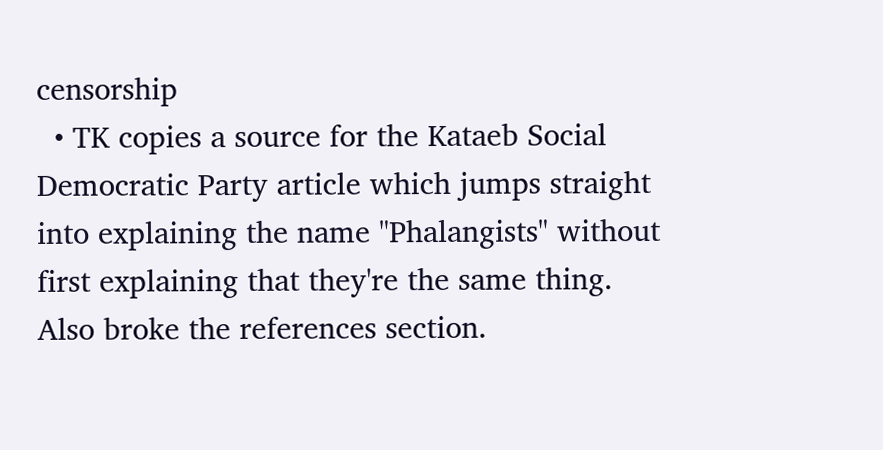censorship
  • TK copies a source for the Kataeb Social Democratic Party article which jumps straight into explaining the name "Phalangists" without first explaining that they're the same thing. Also broke the references section.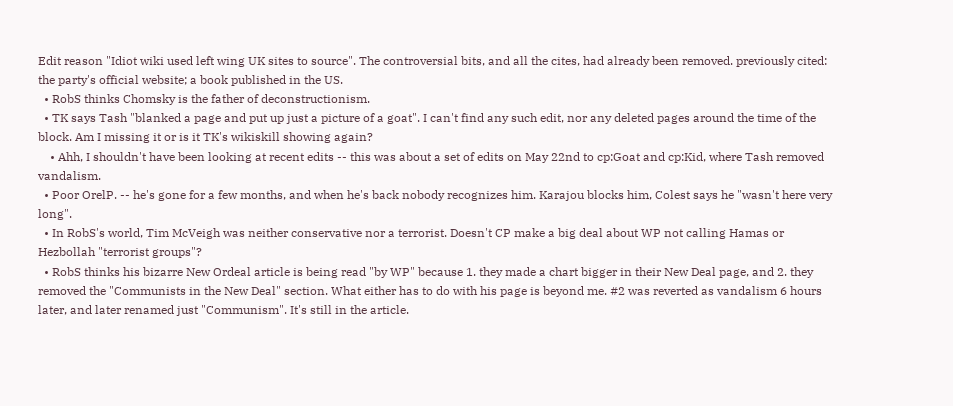Edit reason "Idiot wiki used left wing UK sites to source". The controversial bits, and all the cites, had already been removed. previously cited: the party's official website; a book published in the US.
  • RobS thinks Chomsky is the father of deconstructionism.
  • TK says Tash "blanked a page and put up just a picture of a goat". I can't find any such edit, nor any deleted pages around the time of the block. Am I missing it or is it TK's wikiskill showing again?
    • Ahh, I shouldn't have been looking at recent edits -- this was about a set of edits on May 22nd to cp:Goat and cp:Kid, where Tash removed vandalism.
  • Poor OrelP. -- he's gone for a few months, and when he's back nobody recognizes him. Karajou blocks him, Colest says he "wasn't here very long".
  • In RobS's world, Tim McVeigh was neither conservative nor a terrorist. Doesn't CP make a big deal about WP not calling Hamas or Hezbollah "terrorist groups"?
  • RobS thinks his bizarre New Ordeal article is being read "by WP" because 1. they made a chart bigger in their New Deal page, and 2. they removed the "Communists in the New Deal" section. What either has to do with his page is beyond me. #2 was reverted as vandalism 6 hours later, and later renamed just "Communism". It's still in the article.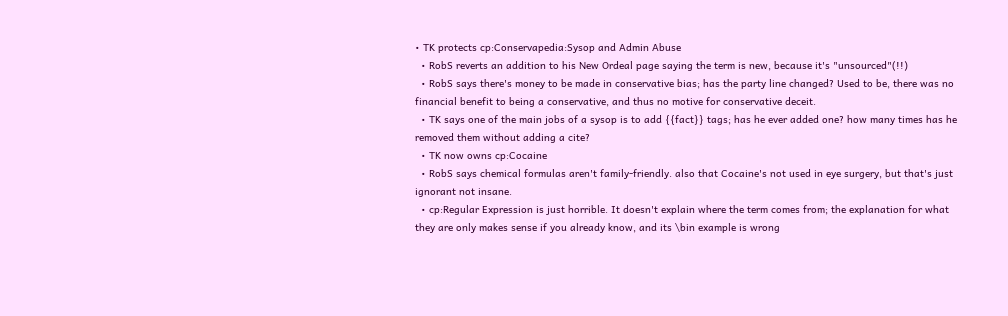• TK protects cp:Conservapedia:Sysop and Admin Abuse
  • RobS reverts an addition to his New Ordeal page saying the term is new, because it's "unsourced"(!!)
  • RobS says there's money to be made in conservative bias; has the party line changed? Used to be, there was no financial benefit to being a conservative, and thus no motive for conservative deceit.
  • TK says one of the main jobs of a sysop is to add {{fact}} tags; has he ever added one? how many times has he removed them without adding a cite?
  • TK now owns cp:Cocaine
  • RobS says chemical formulas aren't family-friendly. also that Cocaine's not used in eye surgery, but that's just ignorant not insane.
  • cp:Regular Expression is just horrible. It doesn't explain where the term comes from; the explanation for what they are only makes sense if you already know, and its \bin example is wrong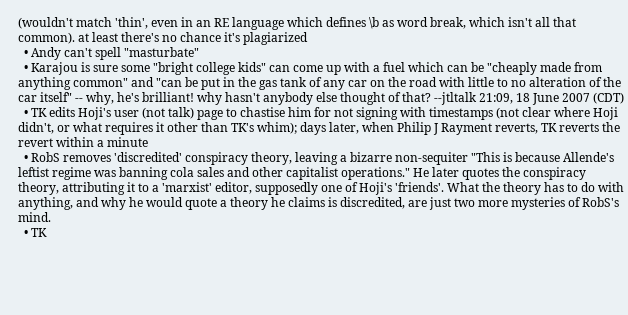(wouldn't match 'thin', even in an RE language which defines \b as word break, which isn't all that common). at least there's no chance it's plagiarized
  • Andy can't spell "masturbate"
  • Karajou is sure some "bright college kids" can come up with a fuel which can be "cheaply made from anything common" and "can be put in the gas tank of any car on the road with little to no alteration of the car itself" -- why, he's brilliant! why hasn't anybody else thought of that? --jtltalk 21:09, 18 June 2007 (CDT)
  • TK edits Hoji's user (not talk) page to chastise him for not signing with timestamps (not clear where Hoji didn't, or what requires it other than TK's whim); days later, when Philip J Rayment reverts, TK reverts the revert within a minute
  • RobS removes 'discredited' conspiracy theory, leaving a bizarre non-sequiter "This is because Allende's leftist regime was banning cola sales and other capitalist operations." He later quotes the conspiracy theory, attributing it to a 'marxist' editor, supposedly one of Hoji's 'friends'. What the theory has to do with anything, and why he would quote a theory he claims is discredited, are just two more mysteries of RobS's mind.
  • TK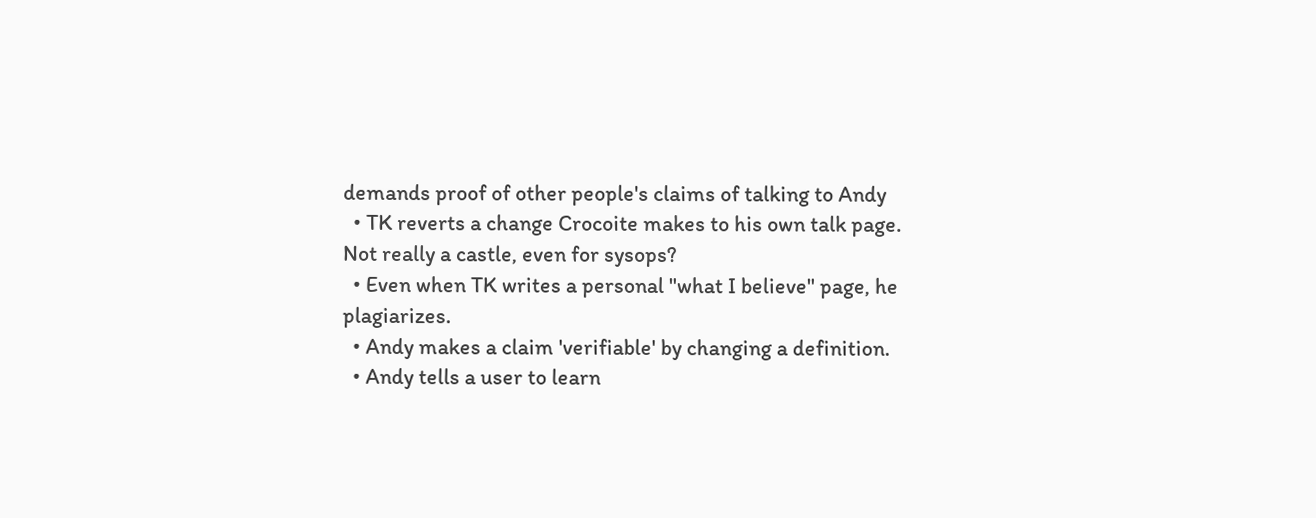demands proof of other people's claims of talking to Andy
  • TK reverts a change Crocoite makes to his own talk page. Not really a castle, even for sysops?
  • Even when TK writes a personal "what I believe" page, he plagiarizes.
  • Andy makes a claim 'verifiable' by changing a definition.
  • Andy tells a user to learn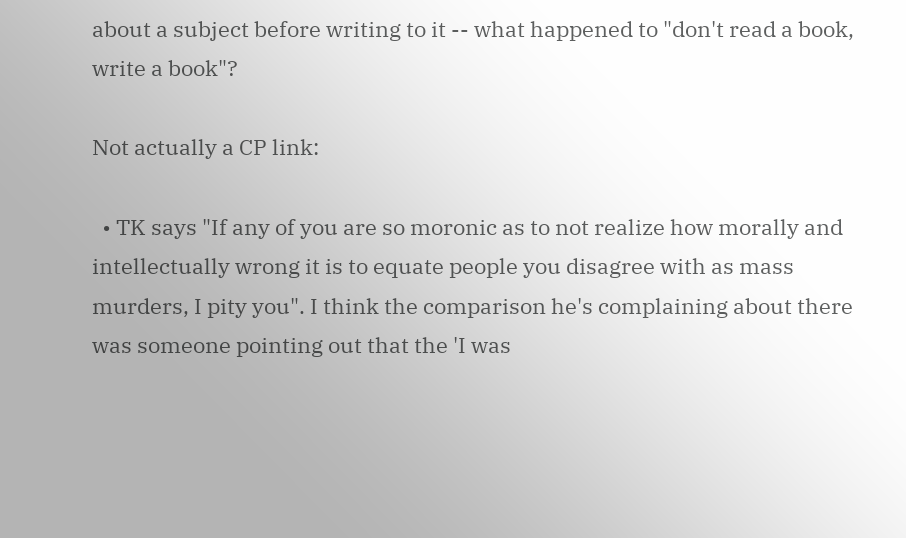about a subject before writing to it -- what happened to "don't read a book, write a book"?

Not actually a CP link:

  • TK says "If any of you are so moronic as to not realize how morally and intellectually wrong it is to equate people you disagree with as mass murders, I pity you". I think the comparison he's complaining about there was someone pointing out that the 'I was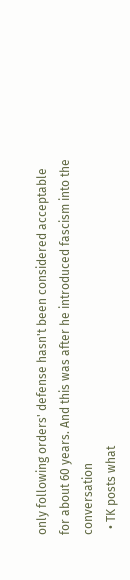only following orders' defense hasn't been considered acceptable for about 60 years. And this was after he introduced fascism into the conversation
  • TK posts what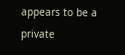appears to be a private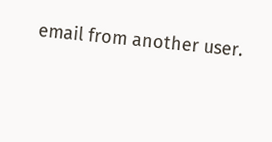email from another user.